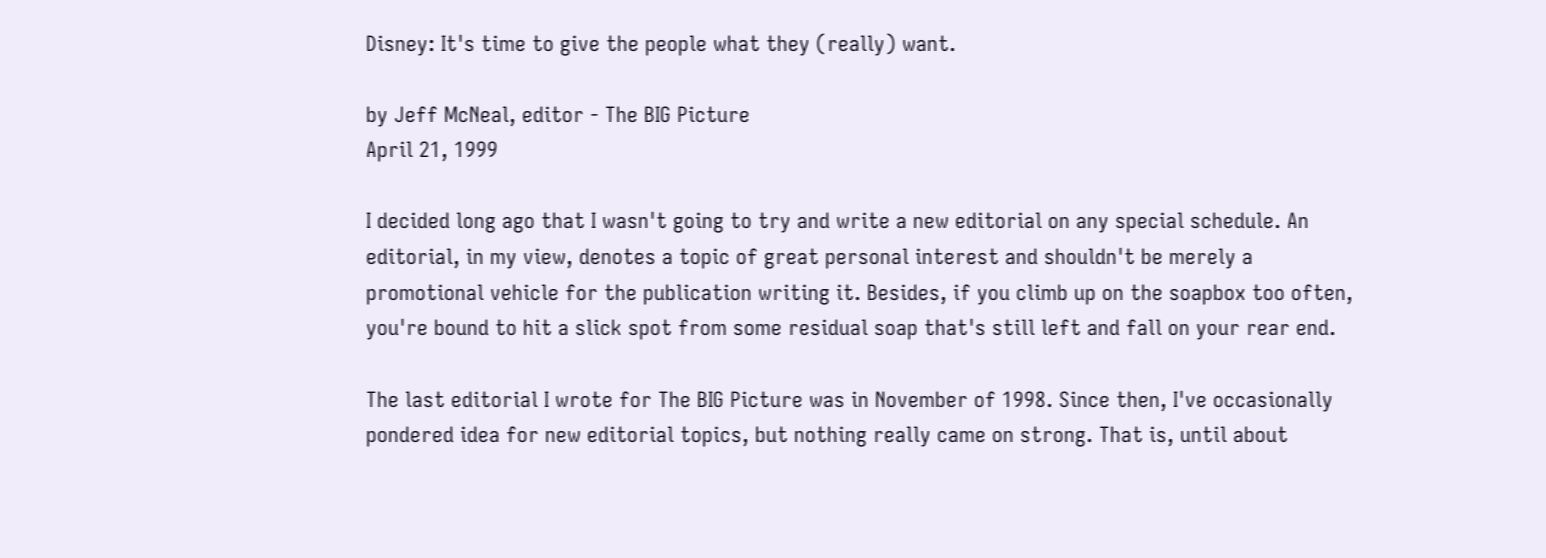Disney: It's time to give the people what they (really) want.

by Jeff McNeal, editor - The BIG Picture
April 21, 1999

I decided long ago that I wasn't going to try and write a new editorial on any special schedule. An editorial, in my view, denotes a topic of great personal interest and shouldn't be merely a promotional vehicle for the publication writing it. Besides, if you climb up on the soapbox too often, you're bound to hit a slick spot from some residual soap that's still left and fall on your rear end.

The last editorial I wrote for The BIG Picture was in November of 1998. Since then, I've occasionally pondered idea for new editorial topics, but nothing really came on strong. That is, until about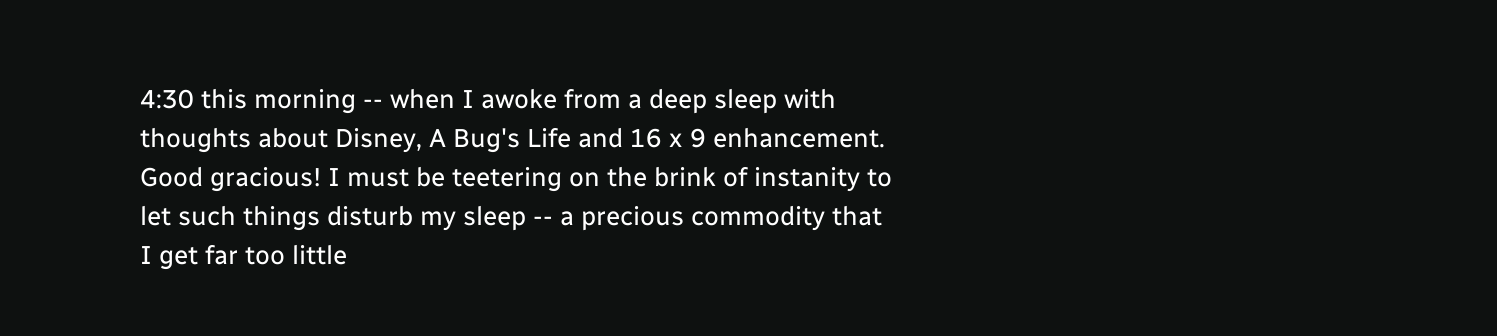4:30 this morning -- when I awoke from a deep sleep with thoughts about Disney, A Bug's Life and 16 x 9 enhancement. Good gracious! I must be teetering on the brink of instanity to let such things disturb my sleep -- a precious commodity that I get far too little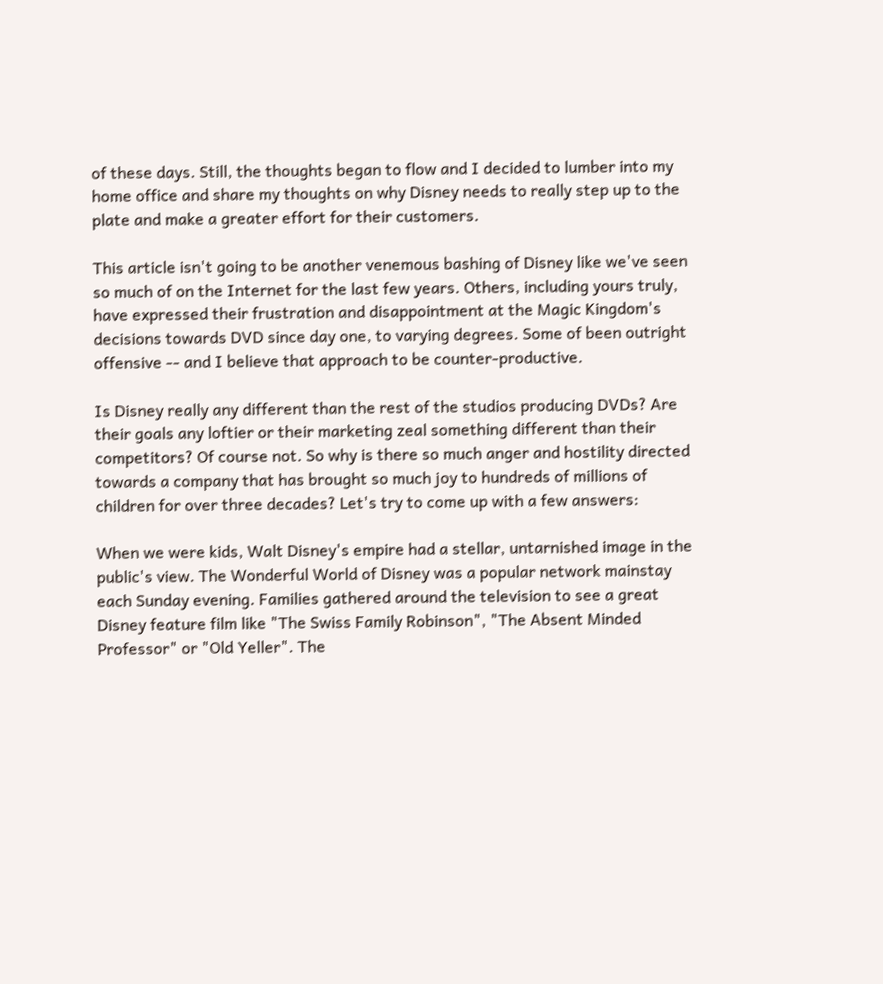of these days. Still, the thoughts began to flow and I decided to lumber into my home office and share my thoughts on why Disney needs to really step up to the plate and make a greater effort for their customers.

This article isn't going to be another venemous bashing of Disney like we've seen so much of on the Internet for the last few years. Others, including yours truly, have expressed their frustration and disappointment at the Magic Kingdom's decisions towards DVD since day one, to varying degrees. Some of been outright offensive -- and I believe that approach to be counter-productive.

Is Disney really any different than the rest of the studios producing DVDs? Are their goals any loftier or their marketing zeal something different than their competitors? Of course not. So why is there so much anger and hostility directed towards a company that has brought so much joy to hundreds of millions of children for over three decades? Let's try to come up with a few answers:

When we were kids, Walt Disney's empire had a stellar, untarnished image in the public's view. The Wonderful World of Disney was a popular network mainstay each Sunday evening. Families gathered around the television to see a great Disney feature film like "The Swiss Family Robinson", "The Absent Minded Professor" or "Old Yeller". The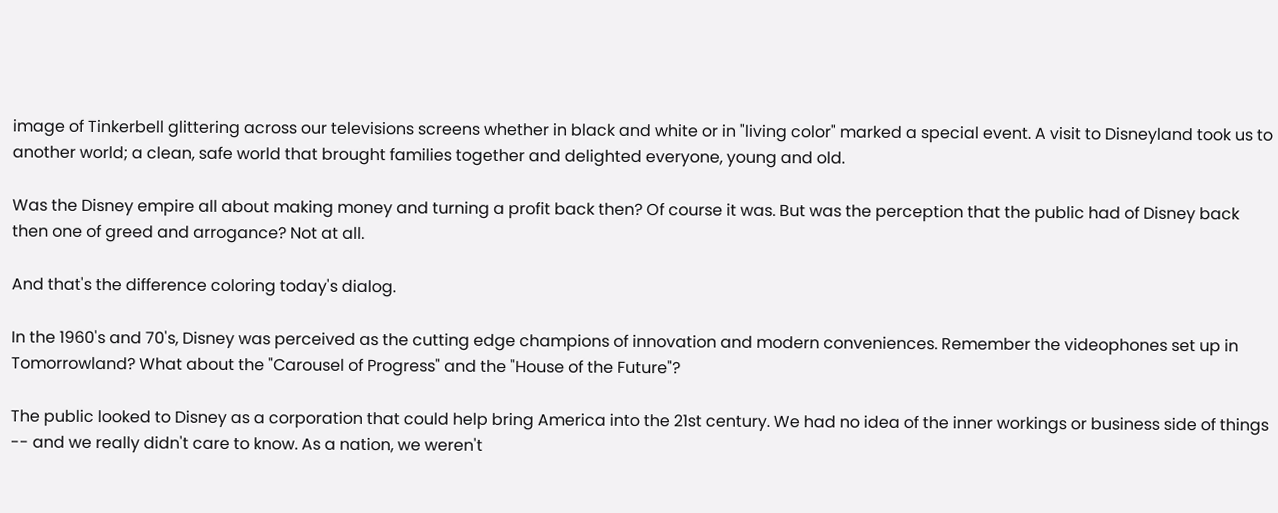image of Tinkerbell glittering across our televisions screens whether in black and white or in "living color" marked a special event. A visit to Disneyland took us to another world; a clean, safe world that brought families together and delighted everyone, young and old.

Was the Disney empire all about making money and turning a profit back then? Of course it was. But was the perception that the public had of Disney back then one of greed and arrogance? Not at all.

And that's the difference coloring today's dialog.

In the 1960's and 70's, Disney was perceived as the cutting edge champions of innovation and modern conveniences. Remember the videophones set up in Tomorrowland? What about the "Carousel of Progress" and the "House of the Future"?

The public looked to Disney as a corporation that could help bring America into the 21st century. We had no idea of the inner workings or business side of things -- and we really didn't care to know. As a nation, we weren't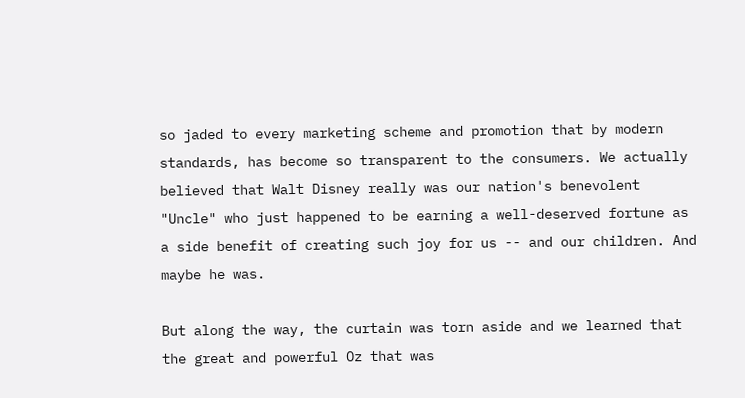so jaded to every marketing scheme and promotion that by modern standards, has become so transparent to the consumers. We actually believed that Walt Disney really was our nation's benevolent "Uncle" who just happened to be earning a well-deserved fortune as a side benefit of creating such joy for us -- and our children. And maybe he was.

But along the way, the curtain was torn aside and we learned that the great and powerful Oz that was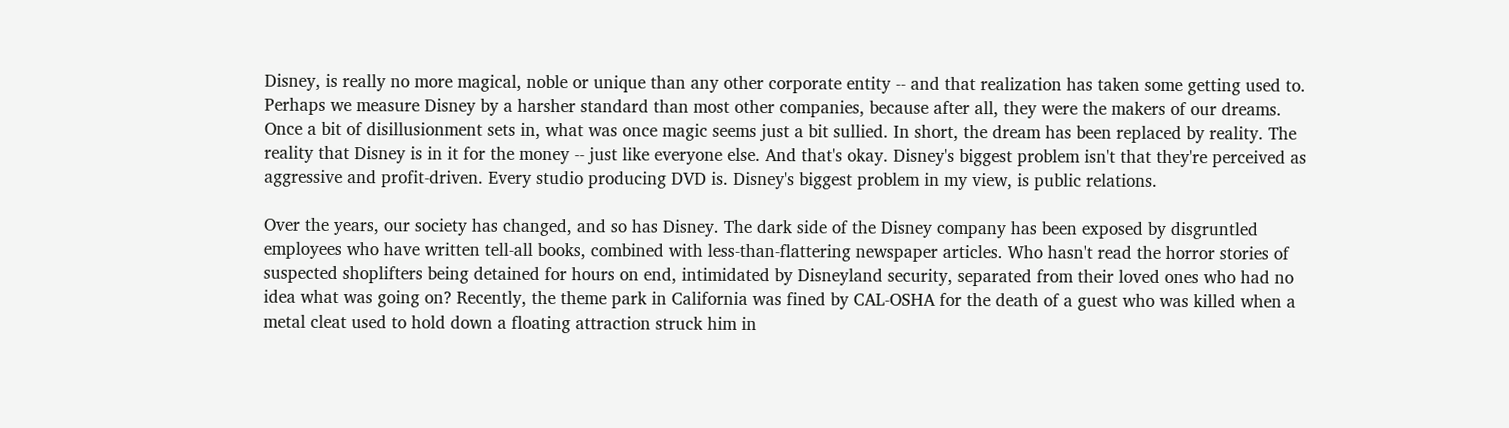Disney, is really no more magical, noble or unique than any other corporate entity -- and that realization has taken some getting used to. Perhaps we measure Disney by a harsher standard than most other companies, because after all, they were the makers of our dreams. Once a bit of disillusionment sets in, what was once magic seems just a bit sullied. In short, the dream has been replaced by reality. The reality that Disney is in it for the money -- just like everyone else. And that's okay. Disney's biggest problem isn't that they're perceived as aggressive and profit-driven. Every studio producing DVD is. Disney's biggest problem in my view, is public relations.

Over the years, our society has changed, and so has Disney. The dark side of the Disney company has been exposed by disgruntled employees who have written tell-all books, combined with less-than-flattering newspaper articles. Who hasn't read the horror stories of suspected shoplifters being detained for hours on end, intimidated by Disneyland security, separated from their loved ones who had no idea what was going on? Recently, the theme park in California was fined by CAL-OSHA for the death of a guest who was killed when a metal cleat used to hold down a floating attraction struck him in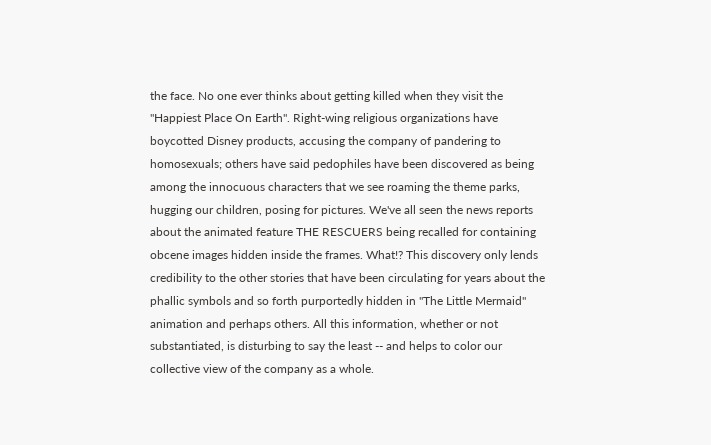the face. No one ever thinks about getting killed when they visit the "Happiest Place On Earth". Right-wing religious organizations have boycotted Disney products, accusing the company of pandering to homosexuals; others have said pedophiles have been discovered as being among the innocuous characters that we see roaming the theme parks, hugging our children, posing for pictures. We've all seen the news reports about the animated feature THE RESCUERS being recalled for containing obcene images hidden inside the frames. What!? This discovery only lends credibility to the other stories that have been circulating for years about the phallic symbols and so forth purportedly hidden in "The Little Mermaid" animation and perhaps others. All this information, whether or not substantiated, is disturbing to say the least -- and helps to color our collective view of the company as a whole.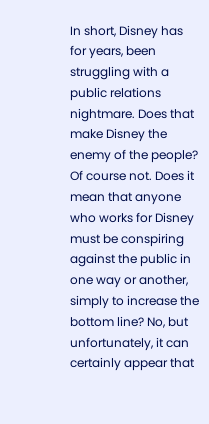In short, Disney has for years, been struggling with a public relations nightmare. Does that make Disney the enemy of the people? Of course not. Does it mean that anyone who works for Disney must be conspiring against the public in one way or another, simply to increase the bottom line? No, but unfortunately, it can certainly appear that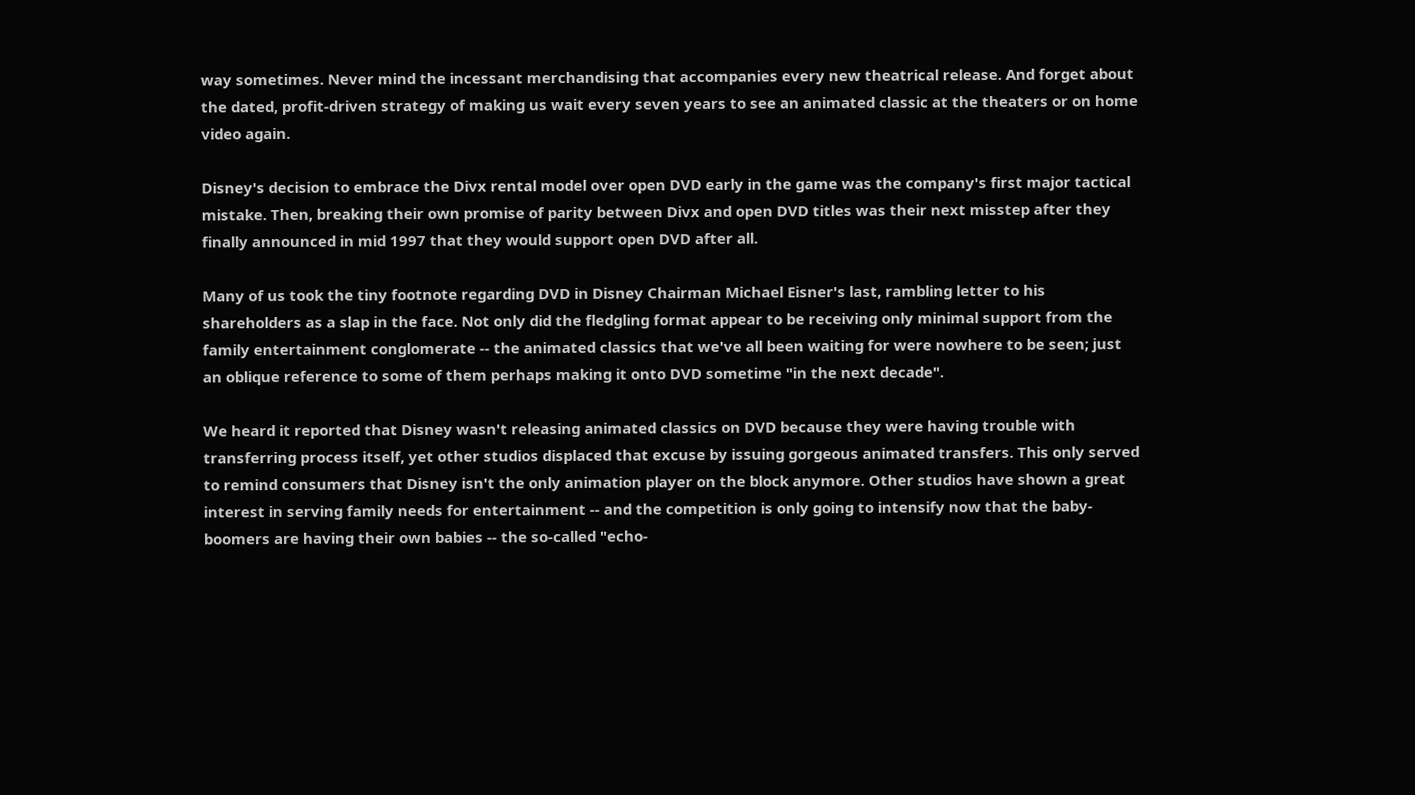way sometimes. Never mind the incessant merchandising that accompanies every new theatrical release. And forget about the dated, profit-driven strategy of making us wait every seven years to see an animated classic at the theaters or on home video again.

Disney's decision to embrace the Divx rental model over open DVD early in the game was the company's first major tactical mistake. Then, breaking their own promise of parity between Divx and open DVD titles was their next misstep after they finally announced in mid 1997 that they would support open DVD after all.

Many of us took the tiny footnote regarding DVD in Disney Chairman Michael Eisner's last, rambling letter to his shareholders as a slap in the face. Not only did the fledgling format appear to be receiving only minimal support from the family entertainment conglomerate -- the animated classics that we've all been waiting for were nowhere to be seen; just an oblique reference to some of them perhaps making it onto DVD sometime "in the next decade".

We heard it reported that Disney wasn't releasing animated classics on DVD because they were having trouble with transferring process itself, yet other studios displaced that excuse by issuing gorgeous animated transfers. This only served to remind consumers that Disney isn't the only animation player on the block anymore. Other studios have shown a great interest in serving family needs for entertainment -- and the competition is only going to intensify now that the baby-boomers are having their own babies -- the so-called "echo-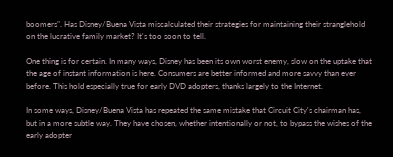boomers". Has Disney/Buena Vista miscalculated their strategies for maintaining their stranglehold on the lucrative family market? It's too soon to tell.

One thing is for certain. In many ways, Disney has been its own worst enemy, slow on the uptake that the age of instant information is here. Consumers are better informed and more savvy than ever before. This hold especially true for early DVD adopters, thanks largely to the Internet.

In some ways, Disney/Buena Vista has repeated the same mistake that Circuit City's chairman has, but in a more subtle way. They have chosen, whether intentionally or not, to bypass the wishes of the early adopter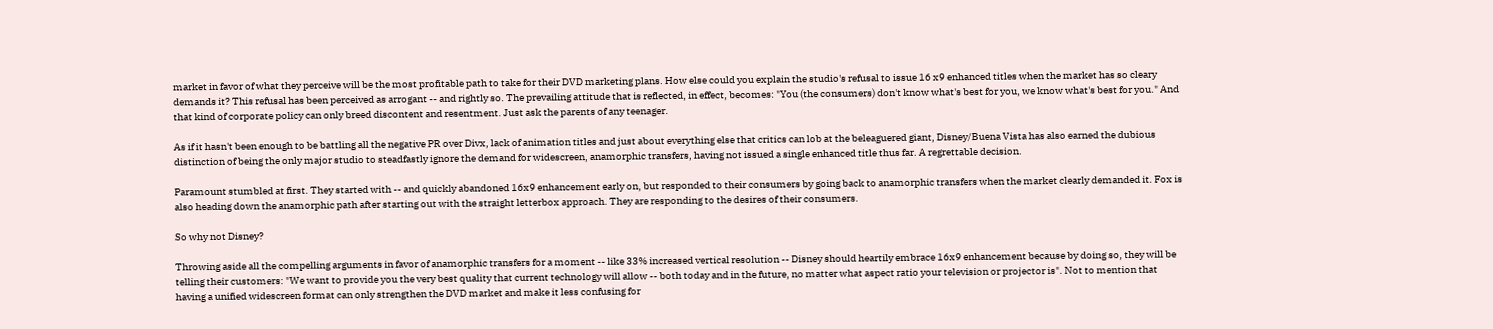market in favor of what they perceive will be the most profitable path to take for their DVD marketing plans. How else could you explain the studio's refusal to issue 16 x9 enhanced titles when the market has so cleary demands it? This refusal has been perceived as arrogant -- and rightly so. The prevailing attitude that is reflected, in effect, becomes: "You (the consumers) don't know what's best for you, we know what's best for you." And that kind of corporate policy can only breed discontent and resentment. Just ask the parents of any teenager.

As if it hasn't been enough to be battling all the negative PR over Divx, lack of animation titles and just about everything else that critics can lob at the beleaguered giant, Disney/Buena Vista has also earned the dubious distinction of being the only major studio to steadfastly ignore the demand for widescreen, anamorphic transfers, having not issued a single enhanced title thus far. A regrettable decision.

Paramount stumbled at first. They started with -- and quickly abandoned 16x9 enhancement early on, but responded to their consumers by going back to anamorphic transfers when the market clearly demanded it. Fox is also heading down the anamorphic path after starting out with the straight letterbox approach. They are responding to the desires of their consumers.

So why not Disney?

Throwing aside all the compelling arguments in favor of anamorphic transfers for a moment -- like 33% increased vertical resolution -- Disney should heartily embrace 16x9 enhancement because by doing so, they will be telling their customers: "We want to provide you the very best quality that current technology will allow -- both today and in the future, no matter what aspect ratio your television or projector is". Not to mention that having a unified widescreen format can only strengthen the DVD market and make it less confusing for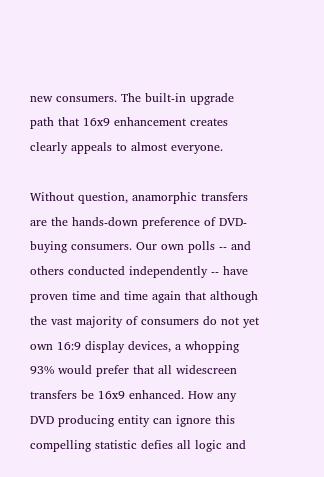new consumers. The built-in upgrade path that 16x9 enhancement creates clearly appeals to almost everyone.

Without question, anamorphic transfers are the hands-down preference of DVD-buying consumers. Our own polls -- and others conducted independently -- have proven time and time again that although the vast majority of consumers do not yet own 16:9 display devices, a whopping 93% would prefer that all widescreen transfers be 16x9 enhanced. How any DVD producing entity can ignore this compelling statistic defies all logic and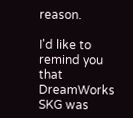reason.

I'd like to remind you that DreamWorks SKG was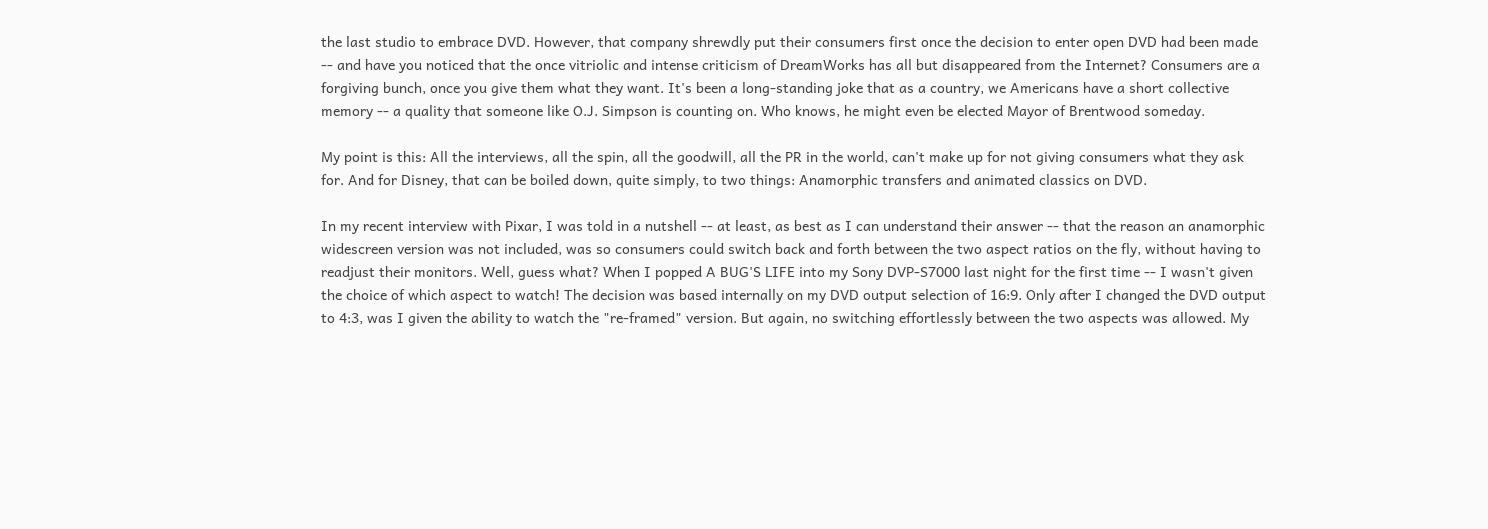the last studio to embrace DVD. However, that company shrewdly put their consumers first once the decision to enter open DVD had been made -- and have you noticed that the once vitriolic and intense criticism of DreamWorks has all but disappeared from the Internet? Consumers are a forgiving bunch, once you give them what they want. It's been a long-standing joke that as a country, we Americans have a short collective memory -- a quality that someone like O.J. Simpson is counting on. Who knows, he might even be elected Mayor of Brentwood someday.

My point is this: All the interviews, all the spin, all the goodwill, all the PR in the world, can't make up for not giving consumers what they ask for. And for Disney, that can be boiled down, quite simply, to two things: Anamorphic transfers and animated classics on DVD.

In my recent interview with Pixar, I was told in a nutshell -- at least, as best as I can understand their answer -- that the reason an anamorphic widescreen version was not included, was so consumers could switch back and forth between the two aspect ratios on the fly, without having to readjust their monitors. Well, guess what? When I popped A BUG'S LIFE into my Sony DVP-S7000 last night for the first time -- I wasn't given the choice of which aspect to watch! The decision was based internally on my DVD output selection of 16:9. Only after I changed the DVD output to 4:3, was I given the ability to watch the "re-framed" version. But again, no switching effortlessly between the two aspects was allowed. My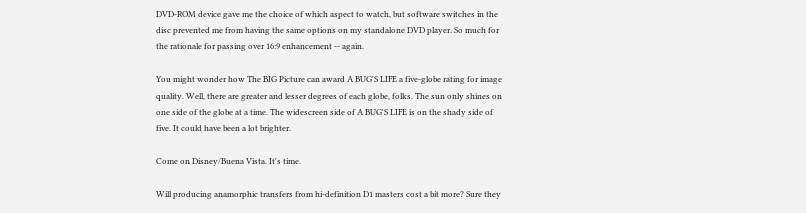DVD-ROM device gave me the choice of which aspect to watch, but software switches in the disc prevented me from having the same options on my standalone DVD player. So much for the rationale for passing over 16:9 enhancement -- again.

You might wonder how The BIG Picture can award A BUG'S LIFE a five-globe rating for image quality. Well, there are greater and lesser degrees of each globe, folks. The sun only shines on one side of the globe at a time. The widescreen side of A BUG'S LIFE is on the shady side of five. It could have been a lot brighter.

Come on Disney/Buena Vista. It's time.

Will producing anamorphic transfers from hi-definition D1 masters cost a bit more? Sure they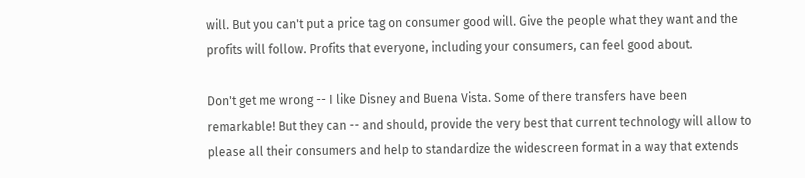will. But you can't put a price tag on consumer good will. Give the people what they want and the profits will follow. Profits that everyone, including your consumers, can feel good about.

Don't get me wrong -- I like Disney and Buena Vista. Some of there transfers have been remarkable! But they can -- and should, provide the very best that current technology will allow to please all their consumers and help to standardize the widescreen format in a way that extends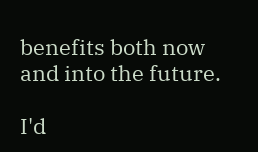benefits both now and into the future.

I'd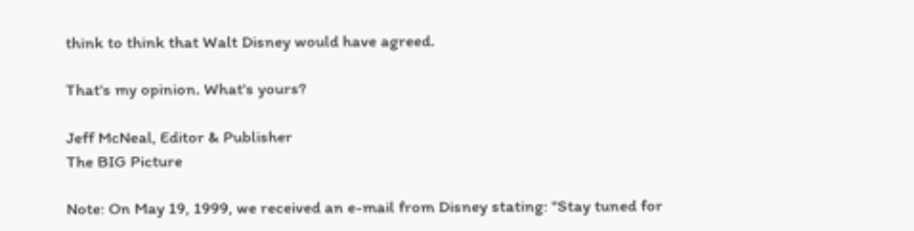think to think that Walt Disney would have agreed.

That's my opinion. What's yours?

Jeff McNeal, Editor & Publisher
The BIG Picture

Note: On May 19, 1999, we received an e-mail from Disney stating: "Stay tuned for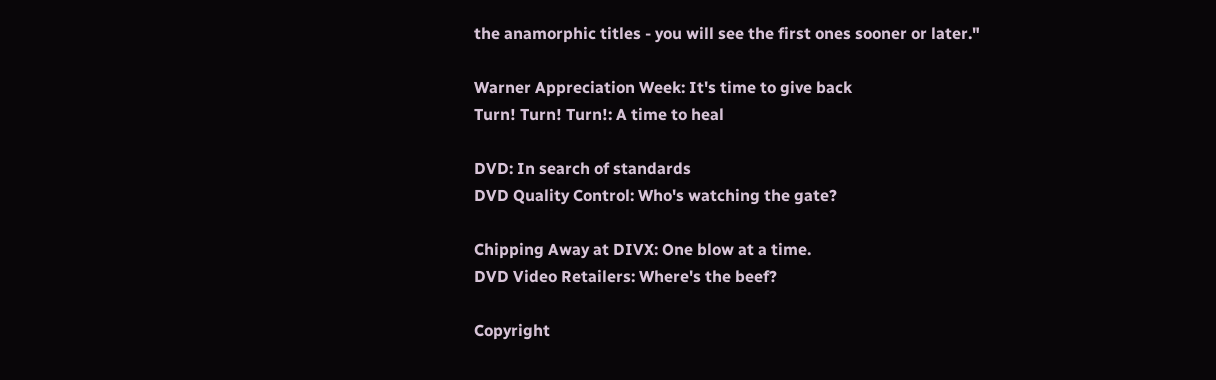the anamorphic titles - you will see the first ones sooner or later."

Warner Appreciation Week: It's time to give back
Turn! Turn! Turn!: A time to heal

DVD: In search of standards
DVD Quality Control: Who's watching the gate?

Chipping Away at DIVX: One blow at a time.
DVD Video Retailers: Where's the beef?

Copyright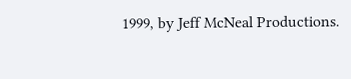1999, by Jeff McNeal Productions.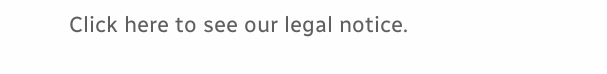Click here to see our legal notice.